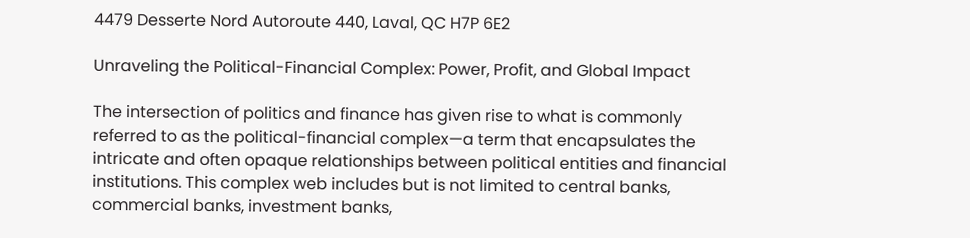4479 Desserte Nord Autoroute 440, Laval, QC H7P 6E2

Unraveling the Political-Financial Complex: Power, Profit, and Global Impact

The intersection of politics and finance has given rise to what is commonly referred to as the political-financial complex—a term that encapsulates the intricate and often opaque relationships between political entities and financial institutions. This complex web includes but is not limited to central banks, commercial banks, investment banks,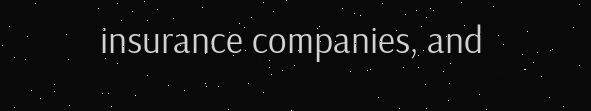insurance companies, and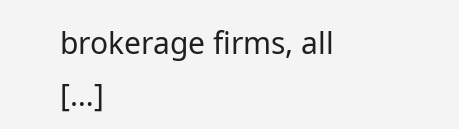brokerage firms, all […]